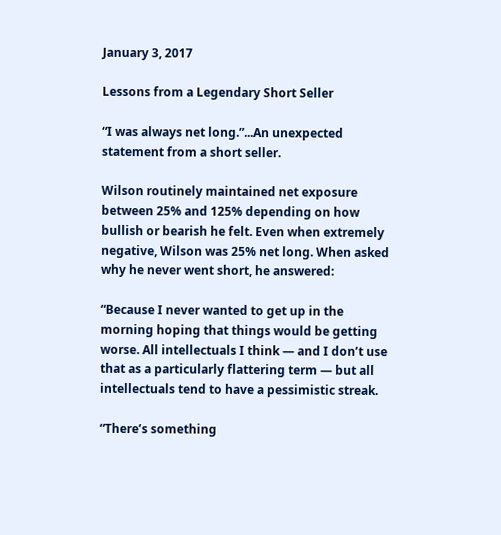January 3, 2017

Lessons from a Legendary Short Seller

“I was always net long.”...An unexpected statement from a short seller.

Wilson routinely maintained net exposure between 25% and 125% depending on how bullish or bearish he felt. Even when extremely negative, Wilson was 25% net long. When asked why he never went short, he answered:

“Because I never wanted to get up in the morning hoping that things would be getting worse. All intellectuals I think — and I don’t use that as a particularly flattering term — but all intellectuals tend to have a pessimistic streak.

“There’s something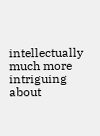intellectually much more intriguing about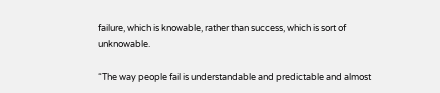failure, which is knowable, rather than success, which is sort of unknowable.

“The way people fail is understandable and predictable and almost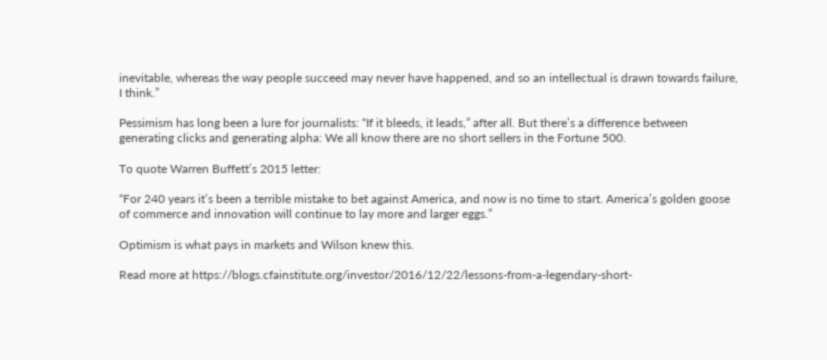inevitable, whereas the way people succeed may never have happened, and so an intellectual is drawn towards failure, I think.”

Pessimism has long been a lure for journalists: “If it bleeds, it leads,” after all. But there’s a difference between generating clicks and generating alpha: We all know there are no short sellers in the Fortune 500.

To quote Warren Buffett’s 2015 letter:

“For 240 years it’s been a terrible mistake to bet against America, and now is no time to start. America’s golden goose of commerce and innovation will continue to lay more and larger eggs.”

Optimism is what pays in markets and Wilson knew this.

Read more at https://blogs.cfainstitute.org/investor/2016/12/22/lessons-from-a-legendary-short-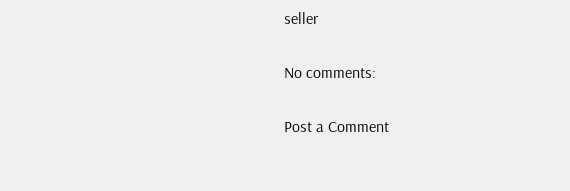seller

No comments:

Post a Comment